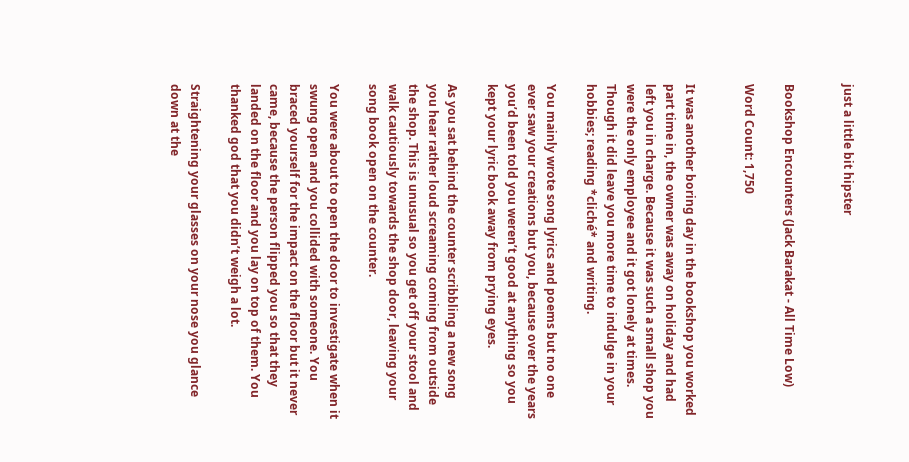just a little bit hipster


Bookshop Encounters (Jack Barakat - All Time Low)

Word Count: 1,750


It was another boring day in the bookshop you worked part time in, the owner was away on holiday and had left you in charge. Because it was such a small shop you were the only employee and it got lonely at times. Though it did leave you more time to indulge in your hobbies; reading *cliché* and writing.

You mainly wrote song lyrics and poems but no one ever saw your creations but you, because over the years you’d been told you weren’t good at anything so you kept your lyric book away from prying eyes.

As you sat behind the counter scribbling a new song you hear rather loud screaming coming from outside the shop. This is unusual so you get off your stool and walk cautiously towards the shop door, leaving your song book open on the counter.

You were about to open the door to investigate when it swung open and you collided with someone. You braced yourself for the impact on the floor but it never came, because the person flipped you so that they landed on the floor and you lay on top of them. You thanked god that you didn’t weigh a lot.

Straightening your glasses on your nose you glance down at the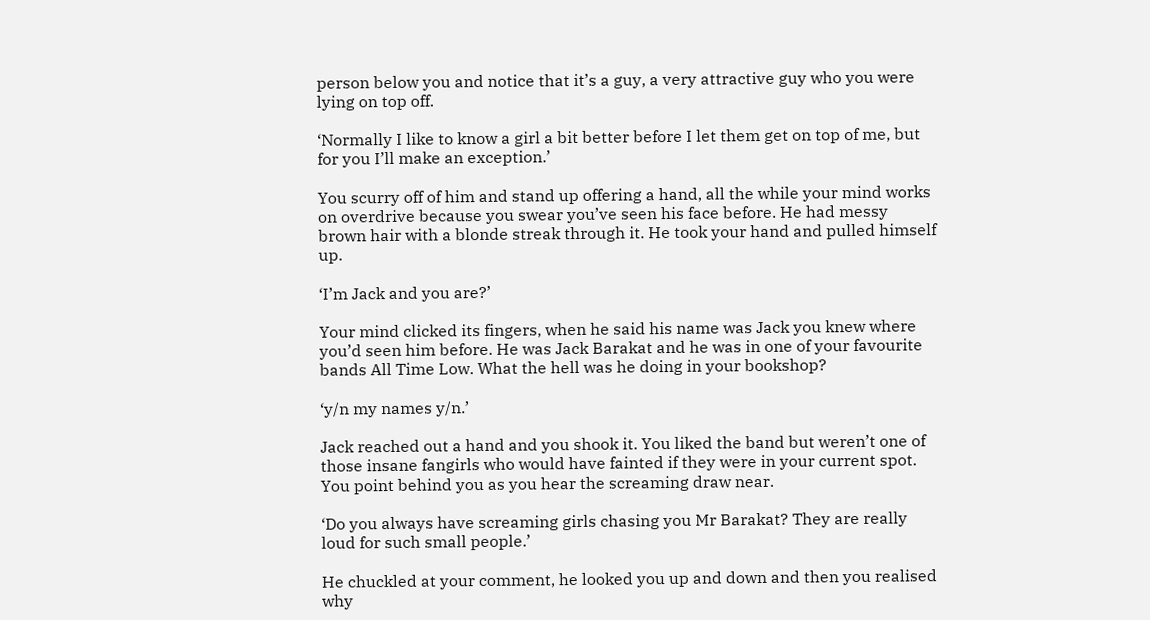person below you and notice that it’s a guy, a very attractive guy who you were lying on top off.

‘Normally I like to know a girl a bit better before I let them get on top of me, but for you I’ll make an exception.’

You scurry off of him and stand up offering a hand, all the while your mind works on overdrive because you swear you’ve seen his face before. He had messy brown hair with a blonde streak through it. He took your hand and pulled himself up.

‘I’m Jack and you are?’

Your mind clicked its fingers, when he said his name was Jack you knew where you’d seen him before. He was Jack Barakat and he was in one of your favourite bands All Time Low. What the hell was he doing in your bookshop?

‘y/n my names y/n.’

Jack reached out a hand and you shook it. You liked the band but weren’t one of those insane fangirls who would have fainted if they were in your current spot. You point behind you as you hear the screaming draw near.

‘Do you always have screaming girls chasing you Mr Barakat? They are really loud for such small people.’

He chuckled at your comment, he looked you up and down and then you realised why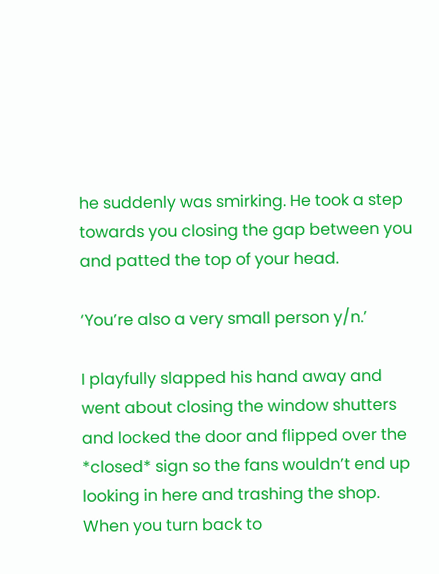he suddenly was smirking. He took a step towards you closing the gap between you and patted the top of your head.

‘You’re also a very small person y/n.’

I playfully slapped his hand away and went about closing the window shutters and locked the door and flipped over the *closed* sign so the fans wouldn’t end up looking in here and trashing the shop. When you turn back to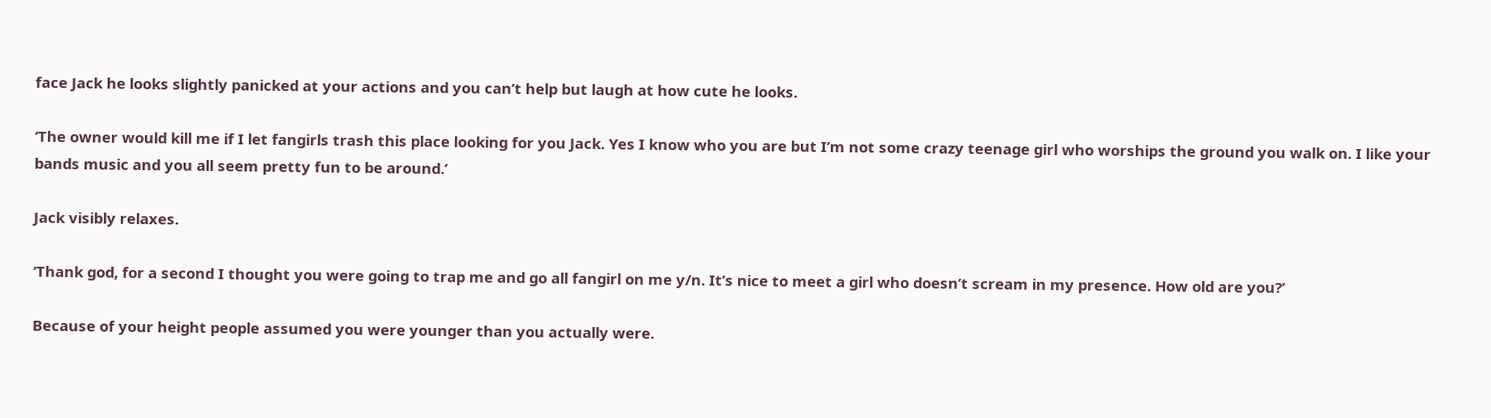face Jack he looks slightly panicked at your actions and you can’t help but laugh at how cute he looks.

‘The owner would kill me if I let fangirls trash this place looking for you Jack. Yes I know who you are but I’m not some crazy teenage girl who worships the ground you walk on. I like your bands music and you all seem pretty fun to be around.’

Jack visibly relaxes.

‘Thank god, for a second I thought you were going to trap me and go all fangirl on me y/n. It’s nice to meet a girl who doesn’t scream in my presence. How old are you?’

Because of your height people assumed you were younger than you actually were.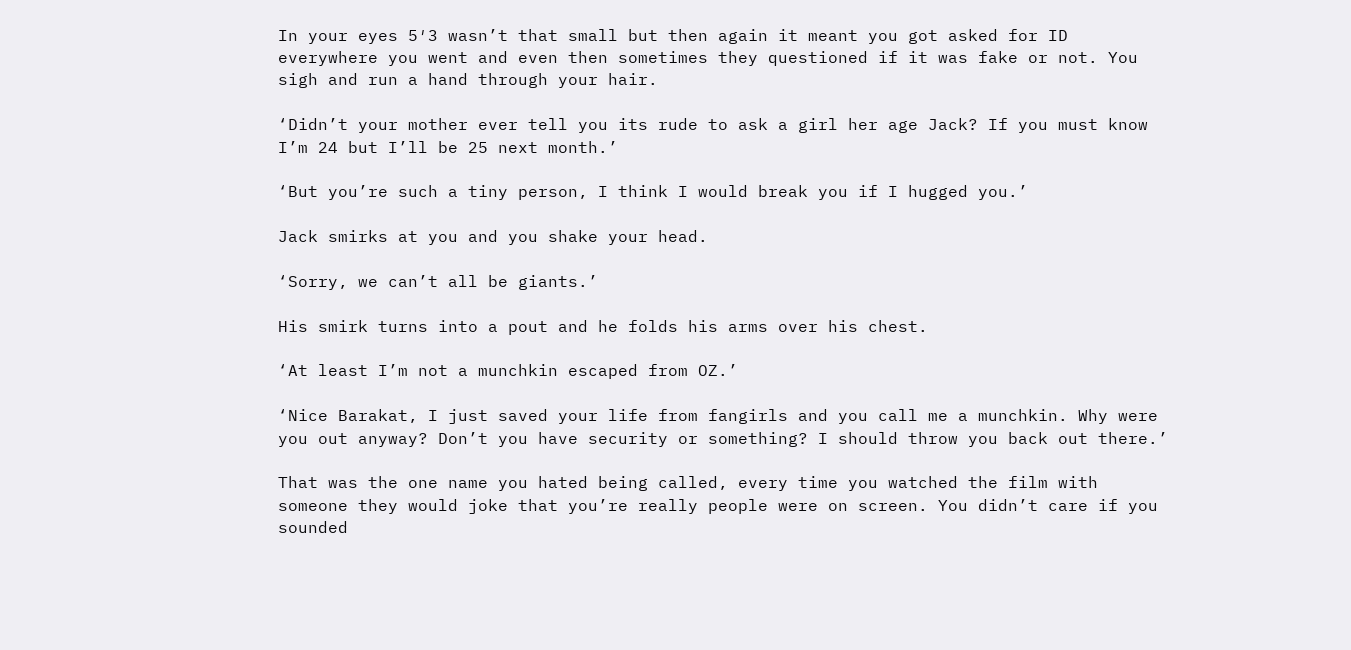In your eyes 5′3 wasn’t that small but then again it meant you got asked for ID everywhere you went and even then sometimes they questioned if it was fake or not. You sigh and run a hand through your hair.

‘Didn’t your mother ever tell you its rude to ask a girl her age Jack? If you must know I’m 24 but I’ll be 25 next month.’

‘But you’re such a tiny person, I think I would break you if I hugged you.’

Jack smirks at you and you shake your head.

‘Sorry, we can’t all be giants.’

His smirk turns into a pout and he folds his arms over his chest.

‘At least I’m not a munchkin escaped from OZ.’

‘Nice Barakat, I just saved your life from fangirls and you call me a munchkin. Why were you out anyway? Don’t you have security or something? I should throw you back out there.’

That was the one name you hated being called, every time you watched the film with someone they would joke that you’re really people were on screen. You didn’t care if you sounded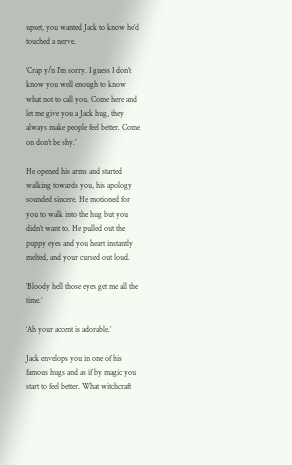upset, you wanted Jack to know he’d touched a nerve.

‘Crap y/n I’m sorry. I guess I don’t know you well enough to know what not to call you. Come here and let me give you a Jack hug, they always make people feel better. Come on don’t be shy.’

He opened his arms and started walking towards you, his apology sounded sincere. He motioned for you to walk into the hug but you didn’t want to. He pulled out the puppy eyes and you heart instantly melted, and your cursed out loud.

‘Bloody hell those eyes get me all the time.’

‘Ah your accent is adorable.’

Jack envelops you in one of his famous hugs and as if by magic you start to feel better. What witchcraft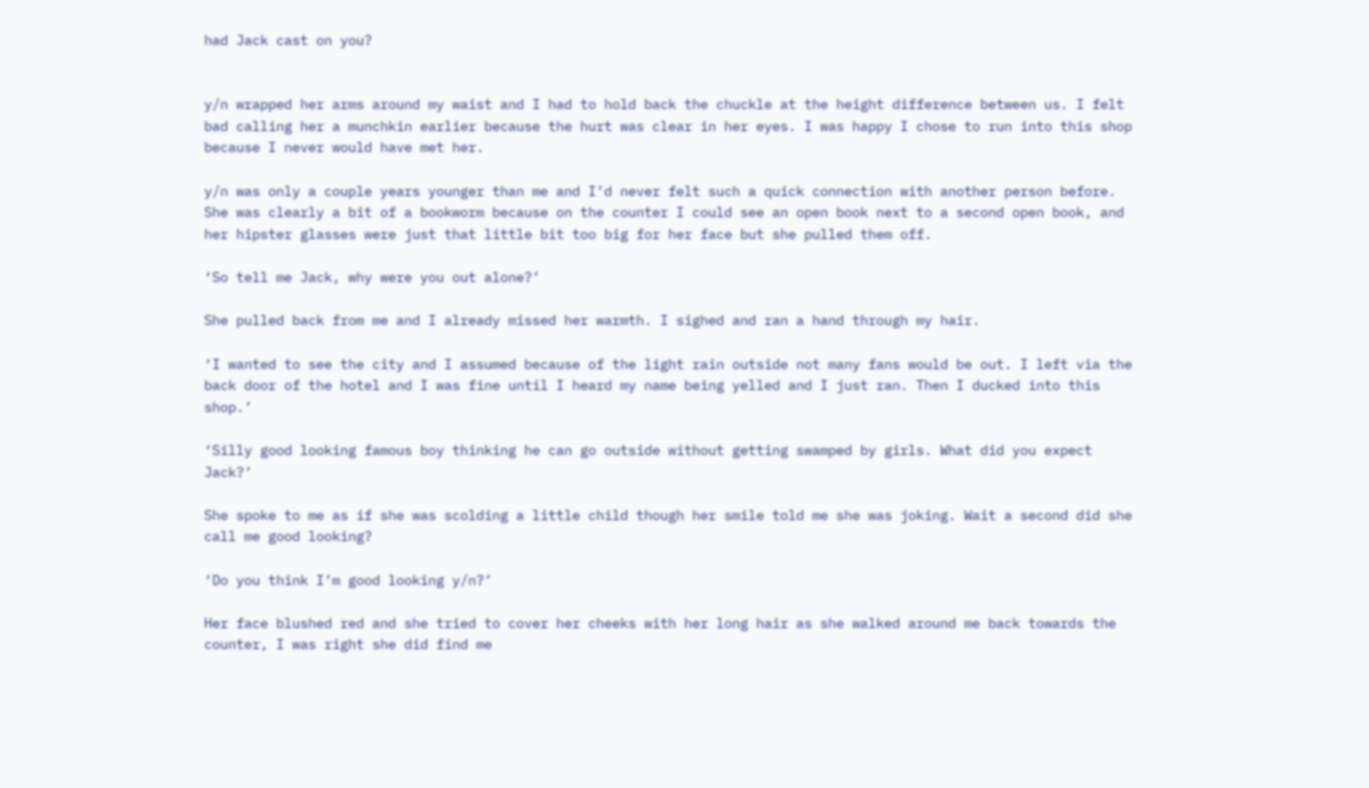had Jack cast on you?


y/n wrapped her arms around my waist and I had to hold back the chuckle at the height difference between us. I felt bad calling her a munchkin earlier because the hurt was clear in her eyes. I was happy I chose to run into this shop because I never would have met her.

y/n was only a couple years younger than me and I’d never felt such a quick connection with another person before. She was clearly a bit of a bookworm because on the counter I could see an open book next to a second open book, and her hipster glasses were just that little bit too big for her face but she pulled them off.

‘So tell me Jack, why were you out alone?’

She pulled back from me and I already missed her warmth. I sighed and ran a hand through my hair.

‘I wanted to see the city and I assumed because of the light rain outside not many fans would be out. I left via the back door of the hotel and I was fine until I heard my name being yelled and I just ran. Then I ducked into this shop.’

‘Silly good looking famous boy thinking he can go outside without getting swamped by girls. What did you expect Jack?’

She spoke to me as if she was scolding a little child though her smile told me she was joking. Wait a second did she call me good looking?

‘Do you think I’m good looking y/n?’

Her face blushed red and she tried to cover her cheeks with her long hair as she walked around me back towards the counter, I was right she did find me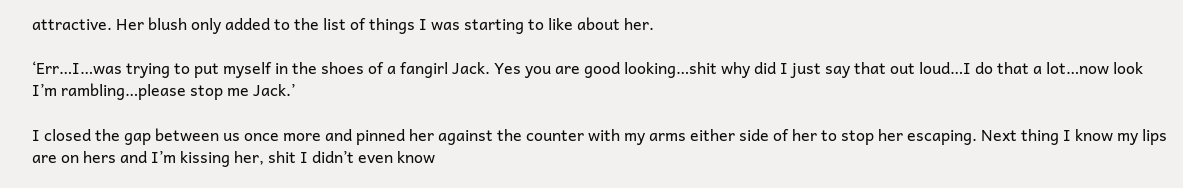attractive. Her blush only added to the list of things I was starting to like about her.

‘Err…I…was trying to put myself in the shoes of a fangirl Jack. Yes you are good looking…shit why did I just say that out loud…I do that a lot…now look I’m rambling…please stop me Jack.’

I closed the gap between us once more and pinned her against the counter with my arms either side of her to stop her escaping. Next thing I know my lips are on hers and I’m kissing her, shit I didn’t even know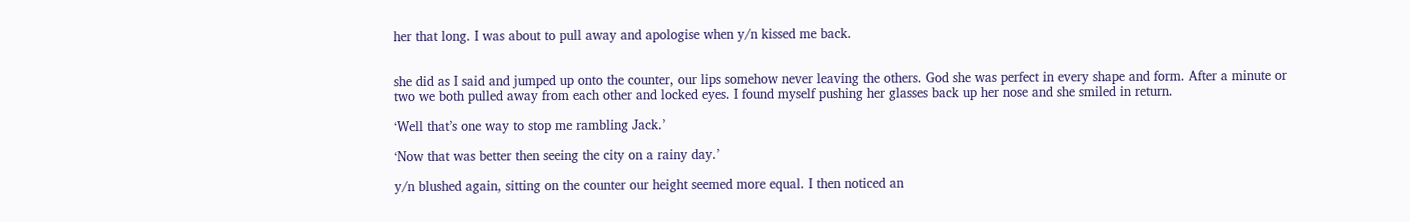her that long. I was about to pull away and apologise when y/n kissed me back.


she did as I said and jumped up onto the counter, our lips somehow never leaving the others. God she was perfect in every shape and form. After a minute or two we both pulled away from each other and locked eyes. I found myself pushing her glasses back up her nose and she smiled in return.

‘Well that’s one way to stop me rambling Jack.’

‘Now that was better then seeing the city on a rainy day.’

y/n blushed again, sitting on the counter our height seemed more equal. I then noticed an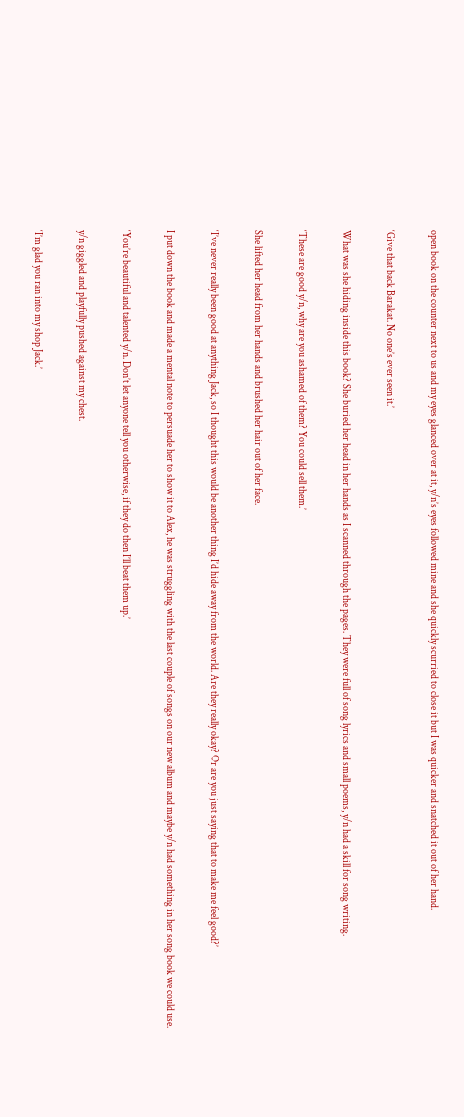open book on the counter next to us and my eyes glanced over at it, y/n’s eyes followed mine and she quickly scurried to close it but I was quicker and snatched it out of her hand.

‘Give that back Barakat. No one’s ever seen it.’

What was she hiding inside this book? She buried her head in her hands as I scanned through the pages. They were full of song lyrics and small poems, y/n had a skill for song writing.

‘These are good y/n, why are you ashamed of them? You could sell them.’

She lifted her head from her hands and brushed her hair out of her face.

‘I’ve never really been good at anything Jack, so I thought this would be another thing I’d hide away from the world. Are they really okay? Or are you just saying that to make me feel good?’

I put down the book and made a mental note to persuade her to show it to Alex, he was struggling with the last couple of songs on our new album and maybe y/n had something in her song book we could use.

‘You’re beautiful and talented y/n. Don’t let anyone tell you otherwise, if they do then I’ll beat them up.’

y/n giggled and playfully pushed against my chest.

‘I’m glad you ran into my shop Jack.’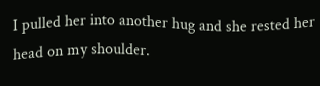I pulled her into another hug and she rested her head on my shoulder.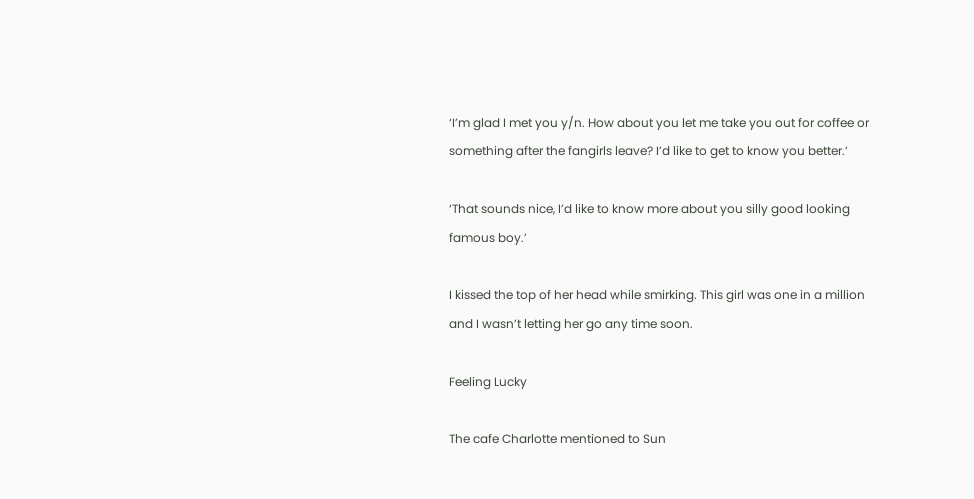‘I’m glad I met you y/n. How about you let me take you out for coffee or something after the fangirls leave? I’d like to get to know you better.’

‘That sounds nice, I’d like to know more about you silly good looking famous boy.’

I kissed the top of her head while smirking. This girl was one in a million and I wasn’t letting her go any time soon.

Feeling Lucky

The cafe Charlotte mentioned to Sun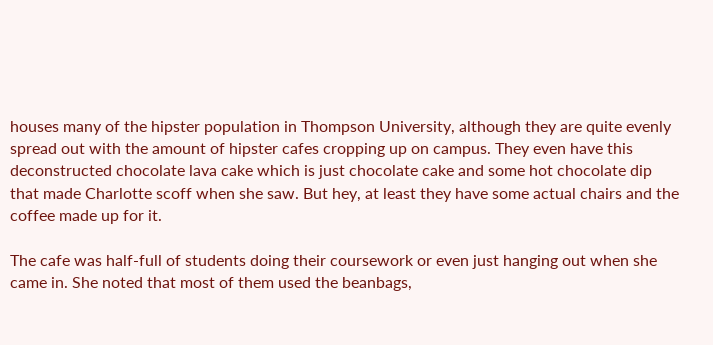houses many of the hipster population in Thompson University, although they are quite evenly spread out with the amount of hipster cafes cropping up on campus. They even have this deconstructed chocolate lava cake which is just chocolate cake and some hot chocolate dip that made Charlotte scoff when she saw. But hey, at least they have some actual chairs and the coffee made up for it.

The cafe was half-full of students doing their coursework or even just hanging out when she came in. She noted that most of them used the beanbags,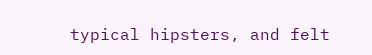typical hipsters, and felt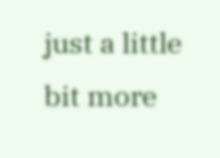just a little bit more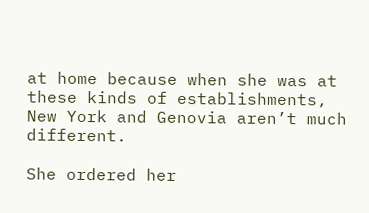at home because when she was at these kinds of establishments, New York and Genovia aren’t much different.

She ordered her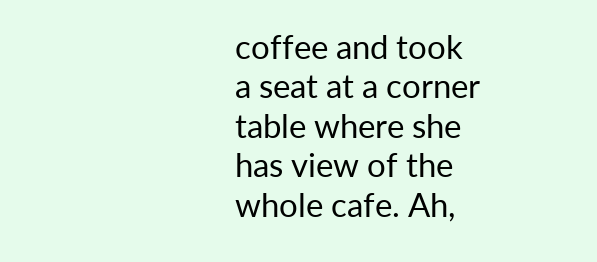coffee and took a seat at a corner table where she has view of the whole cafe. Ah,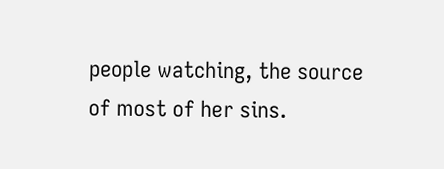people watching, the source of most of her sins.